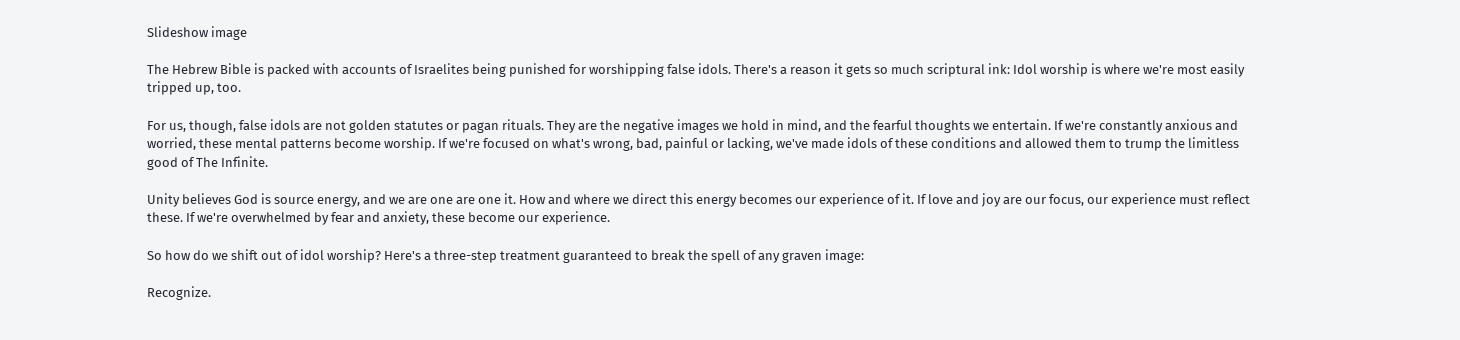Slideshow image

The Hebrew Bible is packed with accounts of Israelites being punished for worshipping false idols. There's a reason it gets so much scriptural ink: Idol worship is where we're most easily tripped up, too.

For us, though, false idols are not golden statutes or pagan rituals. They are the negative images we hold in mind, and the fearful thoughts we entertain. If we're constantly anxious and worried, these mental patterns become worship. If we're focused on what's wrong, bad, painful or lacking, we've made idols of these conditions and allowed them to trump the limitless good of The Infinite.

Unity believes God is source energy, and we are one are one it. How and where we direct this energy becomes our experience of it. If love and joy are our focus, our experience must reflect these. If we're overwhelmed by fear and anxiety, these become our experience.

So how do we shift out of idol worship? Here's a three-step treatment guaranteed to break the spell of any graven image:

Recognize.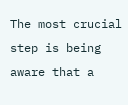The most crucial step is being aware that a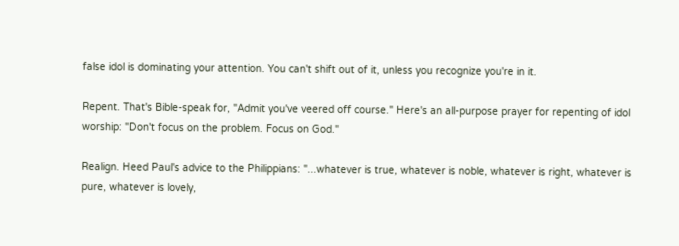false idol is dominating your attention. You can't shift out of it, unless you recognize you're in it.

Repent. That's Bible-speak for, "Admit you've veered off course." Here's an all-purpose prayer for repenting of idol worship: "Don't focus on the problem. Focus on God."

Realign. Heed Paul's advice to the Philippians: "...whatever is true, whatever is noble, whatever is right, whatever is pure, whatever is lovely,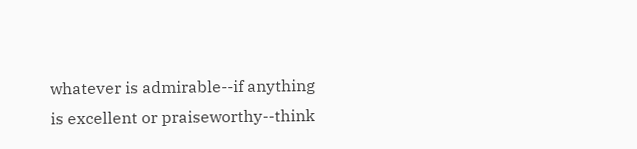whatever is admirable--if anything is excellent or praiseworthy--think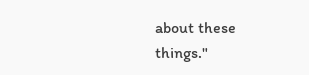about these things."